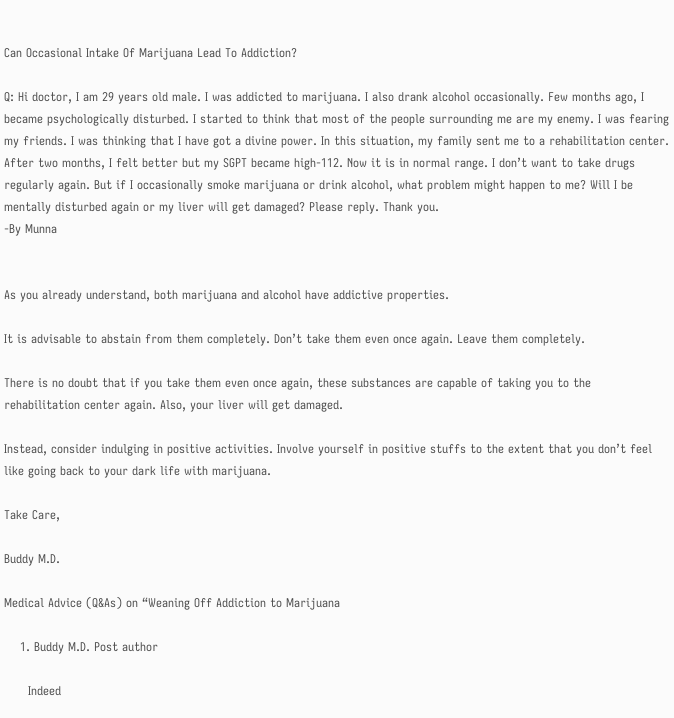Can Occasional Intake Of Marijuana Lead To Addiction?

Q: Hi doctor, I am 29 years old male. I was addicted to marijuana. I also drank alcohol occasionally. Few months ago, I became psychologically disturbed. I started to think that most of the people surrounding me are my enemy. I was fearing my friends. I was thinking that I have got a divine power. In this situation, my family sent me to a rehabilitation center. After two months, I felt better but my SGPT became high-112. Now it is in normal range. I don’t want to take drugs regularly again. But if I occasionally smoke marijuana or drink alcohol, what problem might happen to me? Will I be mentally disturbed again or my liver will get damaged? Please reply. Thank you.
-By Munna


As you already understand, both marijuana and alcohol have addictive properties.

It is advisable to abstain from them completely. Don’t take them even once again. Leave them completely.

There is no doubt that if you take them even once again, these substances are capable of taking you to the rehabilitation center again. Also, your liver will get damaged.

Instead, consider indulging in positive activities. Involve yourself in positive stuffs to the extent that you don’t feel like going back to your dark life with marijuana.

Take Care,

Buddy M.D.

Medical Advice (Q&As) on “Weaning Off Addiction to Marijuana

    1. Buddy M.D. Post author

      Indeed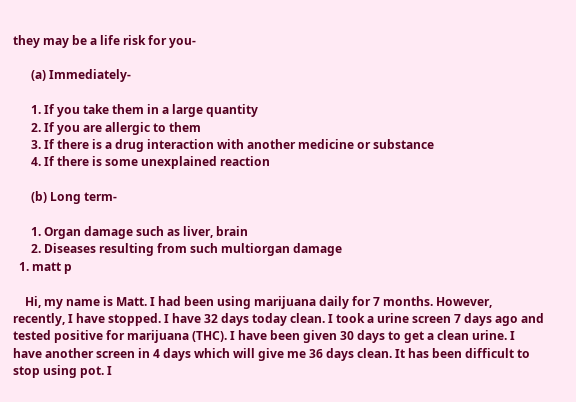they may be a life risk for you-

      (a) Immediately-

      1. If you take them in a large quantity
      2. If you are allergic to them
      3. If there is a drug interaction with another medicine or substance
      4. If there is some unexplained reaction

      (b) Long term-

      1. Organ damage such as liver, brain
      2. Diseases resulting from such multiorgan damage
  1. matt p

    Hi, my name is Matt. I had been using marijuana daily for 7 months. However, recently, I have stopped. I have 32 days today clean. I took a urine screen 7 days ago and tested positive for marijuana (THC). I have been given 30 days to get a clean urine. I have another screen in 4 days which will give me 36 days clean. It has been difficult to stop using pot. I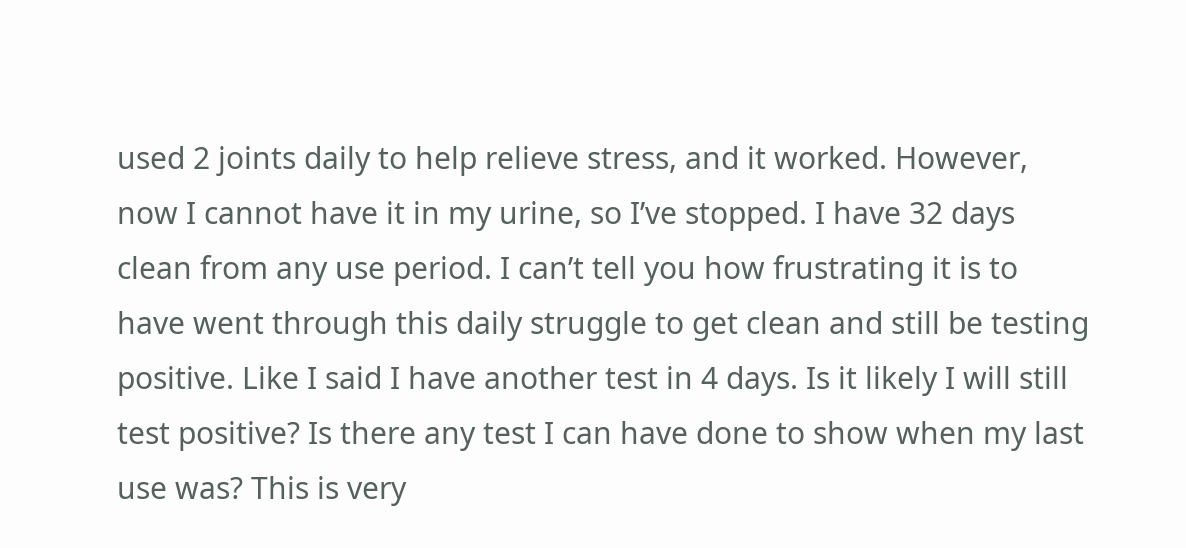used 2 joints daily to help relieve stress, and it worked. However, now I cannot have it in my urine, so I’ve stopped. I have 32 days clean from any use period. I can’t tell you how frustrating it is to have went through this daily struggle to get clean and still be testing positive. Like I said I have another test in 4 days. Is it likely I will still test positive? Is there any test I can have done to show when my last use was? This is very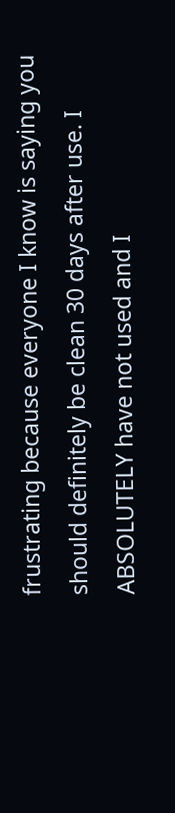frustrating because everyone I know is saying you should definitely be clean 30 days after use. I ABSOLUTELY have not used and I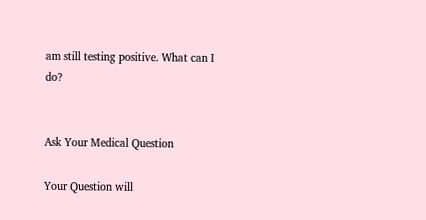am still testing positive. What can I do?


Ask Your Medical Question

Your Question will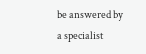be answered by a specialist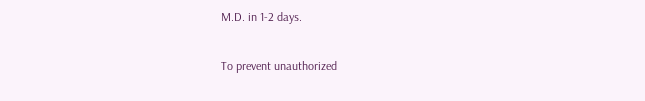M.D. in 1-2 days.

To prevent unauthorized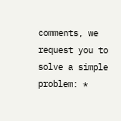comments, we request you to solve a simple problem: *